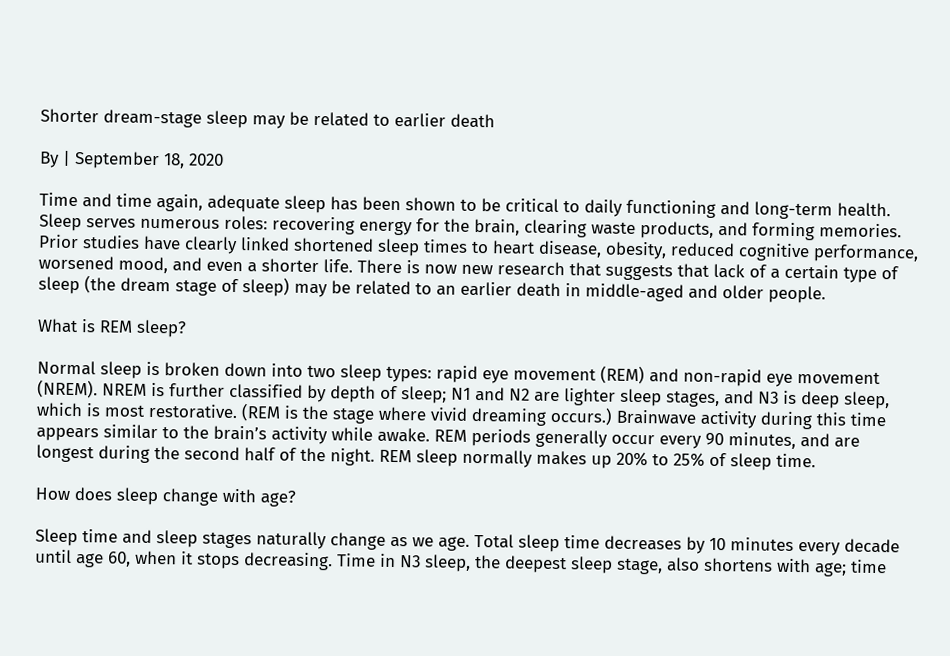Shorter dream-stage sleep may be related to earlier death

By | September 18, 2020

Time and time again, adequate sleep has been shown to be critical to daily functioning and long-term health. Sleep serves numerous roles: recovering energy for the brain, clearing waste products, and forming memories. Prior studies have clearly linked shortened sleep times to heart disease, obesity, reduced cognitive performance, worsened mood, and even a shorter life. There is now new research that suggests that lack of a certain type of sleep (the dream stage of sleep) may be related to an earlier death in middle-aged and older people.

What is REM sleep?

Normal sleep is broken down into two sleep types: rapid eye movement (REM) and non-rapid eye movement (NREM). NREM is further classified by depth of sleep; N1 and N2 are lighter sleep stages, and N3 is deep sleep, which is most restorative. (REM is the stage where vivid dreaming occurs.) Brainwave activity during this time appears similar to the brain’s activity while awake. REM periods generally occur every 90 minutes, and are longest during the second half of the night. REM sleep normally makes up 20% to 25% of sleep time.

How does sleep change with age?

Sleep time and sleep stages naturally change as we age. Total sleep time decreases by 10 minutes every decade until age 60, when it stops decreasing. Time in N3 sleep, the deepest sleep stage, also shortens with age; time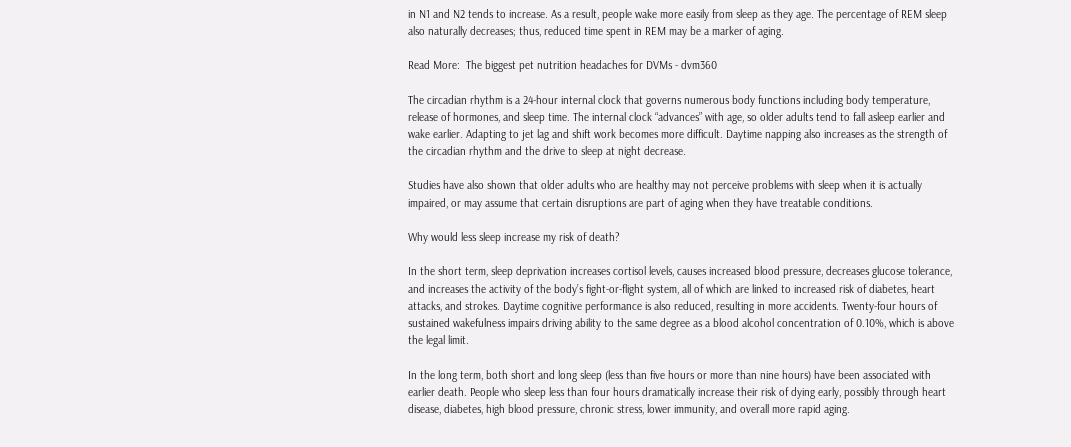in N1 and N2 tends to increase. As a result, people wake more easily from sleep as they age. The percentage of REM sleep also naturally decreases; thus, reduced time spent in REM may be a marker of aging.

Read More:  The biggest pet nutrition headaches for DVMs - dvm360

The circadian rhythm is a 24-hour internal clock that governs numerous body functions including body temperature, release of hormones, and sleep time. The internal clock “advances” with age, so older adults tend to fall asleep earlier and wake earlier. Adapting to jet lag and shift work becomes more difficult. Daytime napping also increases as the strength of the circadian rhythm and the drive to sleep at night decrease.

Studies have also shown that older adults who are healthy may not perceive problems with sleep when it is actually impaired, or may assume that certain disruptions are part of aging when they have treatable conditions.

Why would less sleep increase my risk of death?

In the short term, sleep deprivation increases cortisol levels, causes increased blood pressure, decreases glucose tolerance, and increases the activity of the body’s fight-or-flight system, all of which are linked to increased risk of diabetes, heart attacks, and strokes. Daytime cognitive performance is also reduced, resulting in more accidents. Twenty-four hours of sustained wakefulness impairs driving ability to the same degree as a blood alcohol concentration of 0.10%, which is above the legal limit.

In the long term, both short and long sleep (less than five hours or more than nine hours) have been associated with earlier death. People who sleep less than four hours dramatically increase their risk of dying early, possibly through heart disease, diabetes, high blood pressure, chronic stress, lower immunity, and overall more rapid aging.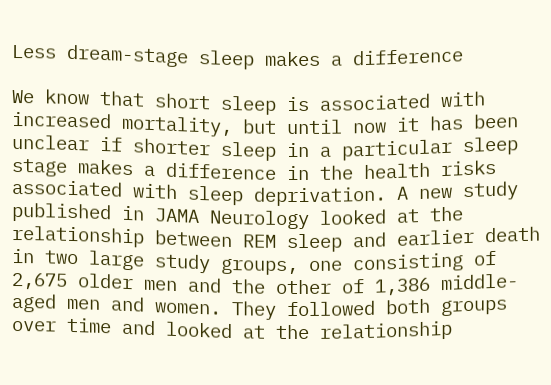Less dream-stage sleep makes a difference

We know that short sleep is associated with increased mortality, but until now it has been unclear if shorter sleep in a particular sleep stage makes a difference in the health risks associated with sleep deprivation. A new study published in JAMA Neurology looked at the relationship between REM sleep and earlier death in two large study groups, one consisting of 2,675 older men and the other of 1,386 middle-aged men and women. They followed both groups over time and looked at the relationship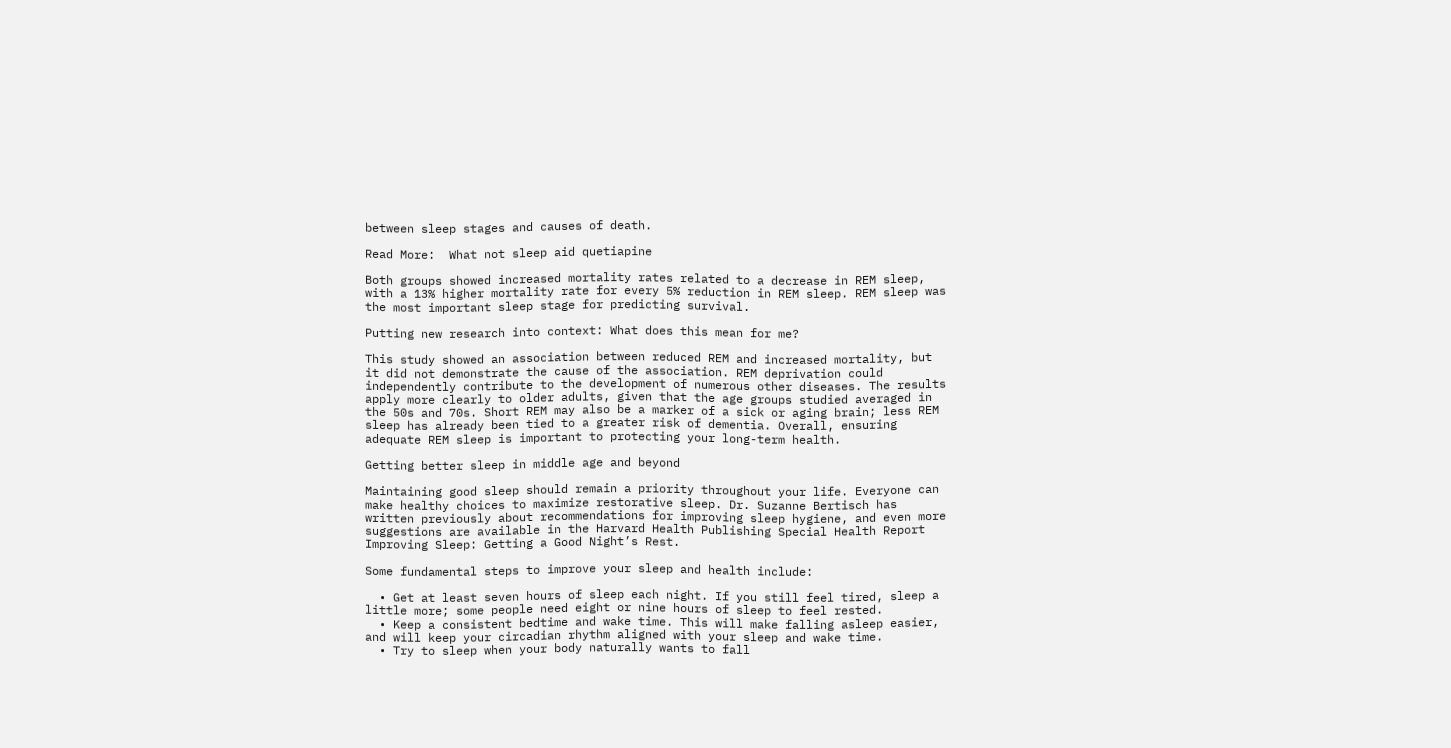between sleep stages and causes of death.

Read More:  What not sleep aid quetiapine

Both groups showed increased mortality rates related to a decrease in REM sleep, with a 13% higher mortality rate for every 5% reduction in REM sleep. REM sleep was the most important sleep stage for predicting survival.

Putting new research into context: What does this mean for me?

This study showed an association between reduced REM and increased mortality, but it did not demonstrate the cause of the association. REM deprivation could independently contribute to the development of numerous other diseases. The results apply more clearly to older adults, given that the age groups studied averaged in the 50s and 70s. Short REM may also be a marker of a sick or aging brain; less REM sleep has already been tied to a greater risk of dementia. Overall, ensuring adequate REM sleep is important to protecting your long-term health.

Getting better sleep in middle age and beyond

Maintaining good sleep should remain a priority throughout your life. Everyone can make healthy choices to maximize restorative sleep. Dr. Suzanne Bertisch has written previously about recommendations for improving sleep hygiene, and even more suggestions are available in the Harvard Health Publishing Special Health Report Improving Sleep: Getting a Good Night’s Rest.

Some fundamental steps to improve your sleep and health include:

  • Get at least seven hours of sleep each night. If you still feel tired, sleep a little more; some people need eight or nine hours of sleep to feel rested.
  • Keep a consistent bedtime and wake time. This will make falling asleep easier, and will keep your circadian rhythm aligned with your sleep and wake time.
  • Try to sleep when your body naturally wants to fall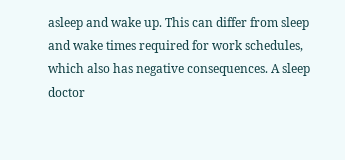asleep and wake up. This can differ from sleep and wake times required for work schedules, which also has negative consequences. A sleep doctor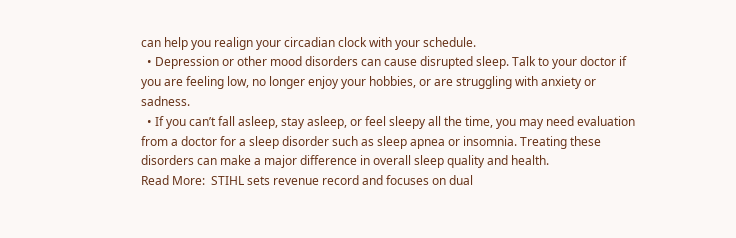can help you realign your circadian clock with your schedule.
  • Depression or other mood disorders can cause disrupted sleep. Talk to your doctor if you are feeling low, no longer enjoy your hobbies, or are struggling with anxiety or sadness.
  • If you can’t fall asleep, stay asleep, or feel sleepy all the time, you may need evaluation from a doctor for a sleep disorder such as sleep apnea or insomnia. Treating these disorders can make a major difference in overall sleep quality and health.
Read More:  STIHL sets revenue record and focuses on dual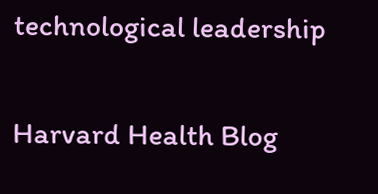technological leadership

Harvard Health Blog